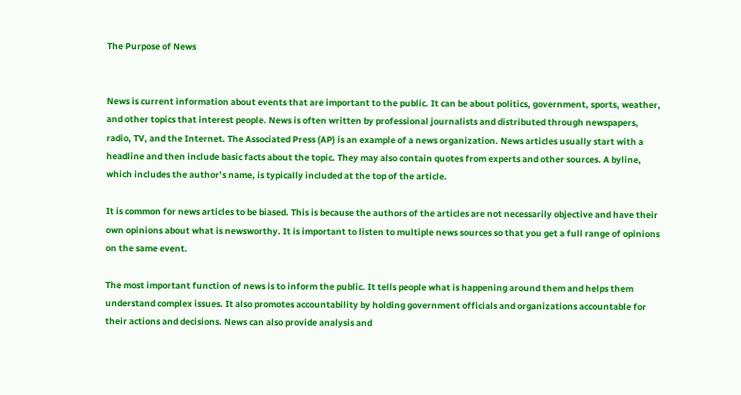The Purpose of News


News is current information about events that are important to the public. It can be about politics, government, sports, weather, and other topics that interest people. News is often written by professional journalists and distributed through newspapers, radio, TV, and the Internet. The Associated Press (AP) is an example of a news organization. News articles usually start with a headline and then include basic facts about the topic. They may also contain quotes from experts and other sources. A byline, which includes the author’s name, is typically included at the top of the article.

It is common for news articles to be biased. This is because the authors of the articles are not necessarily objective and have their own opinions about what is newsworthy. It is important to listen to multiple news sources so that you get a full range of opinions on the same event.

The most important function of news is to inform the public. It tells people what is happening around them and helps them understand complex issues. It also promotes accountability by holding government officials and organizations accountable for their actions and decisions. News can also provide analysis and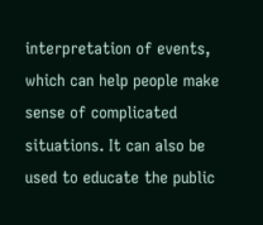interpretation of events, which can help people make sense of complicated situations. It can also be used to educate the public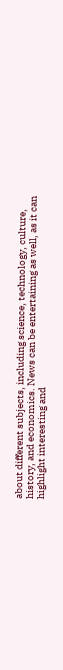about different subjects, including science, technology, culture, history, and economics. News can be entertaining as well, as it can highlight interesting and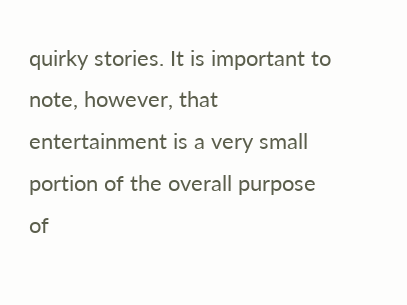quirky stories. It is important to note, however, that entertainment is a very small portion of the overall purpose of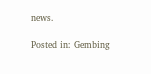news.

Posted in: Gembing